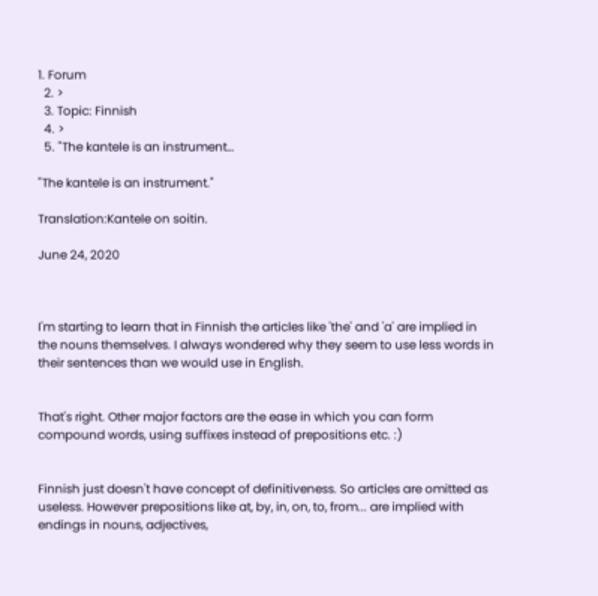1. Forum
  2. >
  3. Topic: Finnish
  4. >
  5. "The kantele is an instrument…

"The kantele is an instrument."

Translation:Kantele on soitin.

June 24, 2020



I'm starting to learn that in Finnish the articles like 'the' and 'a' are implied in the nouns themselves. I always wondered why they seem to use less words in their sentences than we would use in English.


That's right. Other major factors are the ease in which you can form compound words, using suffixes instead of prepositions etc. :)


Finnish just doesn't have concept of definitiveness. So articles are omitted as useless. However prepositions like at, by, in, on, to, from... are implied with endings in nouns, adjectives,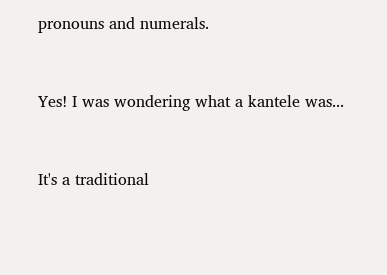pronouns and numerals.


Yes! I was wondering what a kantele was...


It's a traditional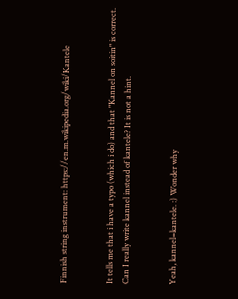Finnish string instrument: https://en.m.wikipedia.org/wiki/Kantele


It tells me that i have a typo (which i do) and that "Kannel on soitin" is correct. Can I really write kannel instead of kantele? It is not a hint.


Yeah, kannel=kantele. :) Wonder why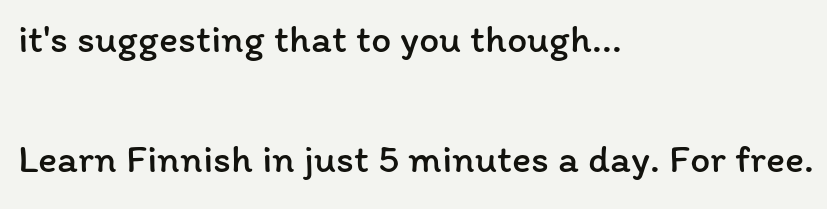it's suggesting that to you though...

Learn Finnish in just 5 minutes a day. For free.